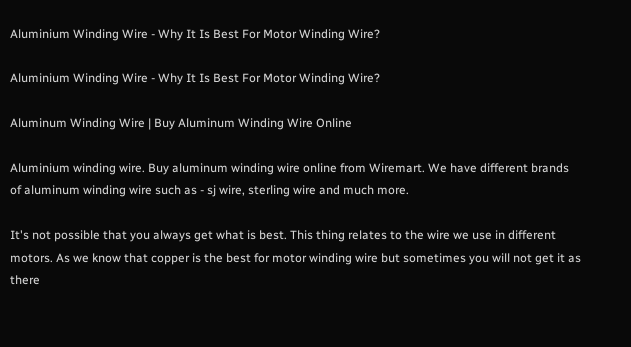Aluminium Winding Wire - Why It Is Best For Motor Winding Wire?

Aluminium Winding Wire - Why It Is Best For Motor Winding Wire?

Aluminum Winding Wire | Buy Aluminum Winding Wire Online

Aluminium winding wire. Buy aluminum winding wire online from Wiremart. We have different brands of aluminum winding wire such as - sj wire, sterling wire and much more.

It's not possible that you always get what is best. This thing relates to the wire we use in different motors. As we know that copper is the best for motor winding wire but sometimes you will not get it as there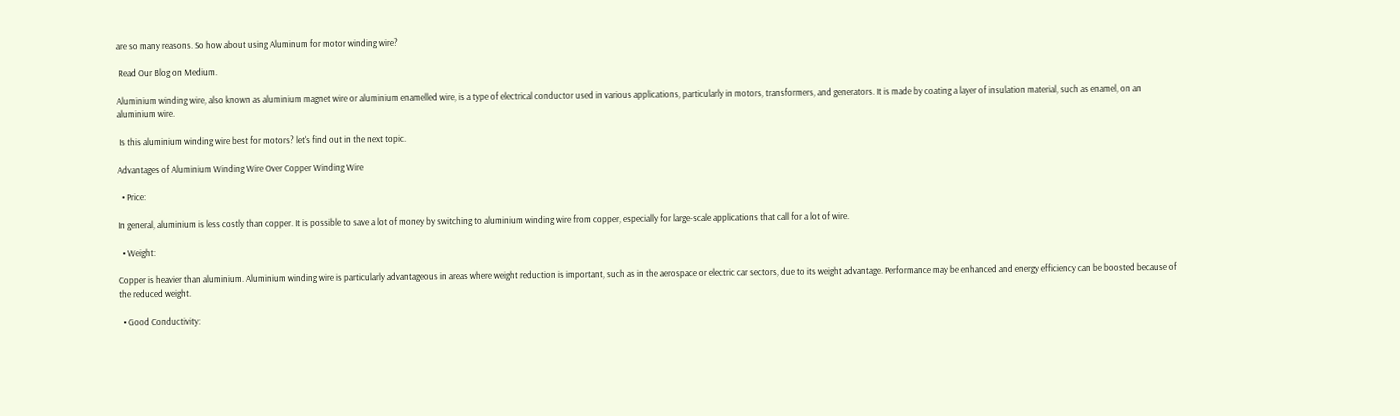are so many reasons. So how about using Aluminum for motor winding wire?

 Read Our Blog on Medium.

Aluminium winding wire, also known as aluminium magnet wire or aluminium enamelled wire, is a type of electrical conductor used in various applications, particularly in motors, transformers, and generators. It is made by coating a layer of insulation material, such as enamel, on an aluminium wire.

 Is this aluminium winding wire best for motors? let's find out in the next topic.

Advantages of Aluminium Winding Wire Over Copper Winding Wire

  • Price:

In general, aluminium is less costly than copper. It is possible to save a lot of money by switching to aluminium winding wire from copper, especially for large-scale applications that call for a lot of wire.

  • Weight:

Copper is heavier than aluminium. Aluminium winding wire is particularly advantageous in areas where weight reduction is important, such as in the aerospace or electric car sectors, due to its weight advantage. Performance may be enhanced and energy efficiency can be boosted because of the reduced weight.

  • Good Conductivity: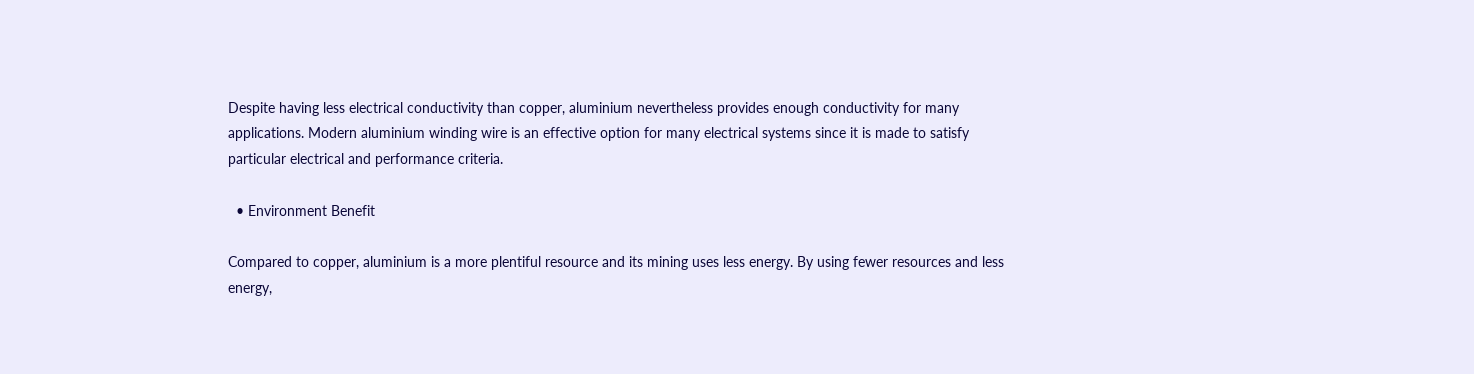Despite having less electrical conductivity than copper, aluminium nevertheless provides enough conductivity for many applications. Modern aluminium winding wire is an effective option for many electrical systems since it is made to satisfy particular electrical and performance criteria.

  • Environment Benefit

Compared to copper, aluminium is a more plentiful resource and its mining uses less energy. By using fewer resources and less energy,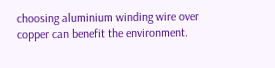choosing aluminium winding wire over copper can benefit the environment.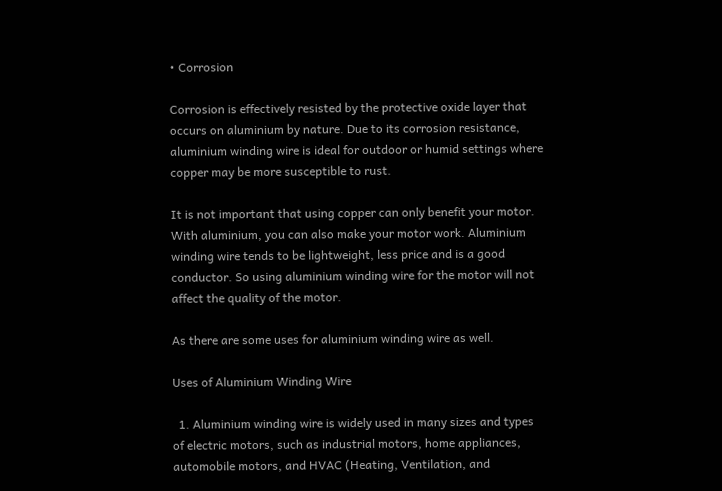• Corrosion

Corrosion is effectively resisted by the protective oxide layer that occurs on aluminium by nature. Due to its corrosion resistance, aluminium winding wire is ideal for outdoor or humid settings where copper may be more susceptible to rust.

It is not important that using copper can only benefit your motor. With aluminium, you can also make your motor work. Aluminium winding wire tends to be lightweight, less price and is a good conductor. So using aluminium winding wire for the motor will not affect the quality of the motor.

As there are some uses for aluminium winding wire as well.

Uses of Aluminium Winding Wire

  1. Aluminium winding wire is widely used in many sizes and types of electric motors, such as industrial motors, home appliances, automobile motors, and HVAC (Heating, Ventilation, and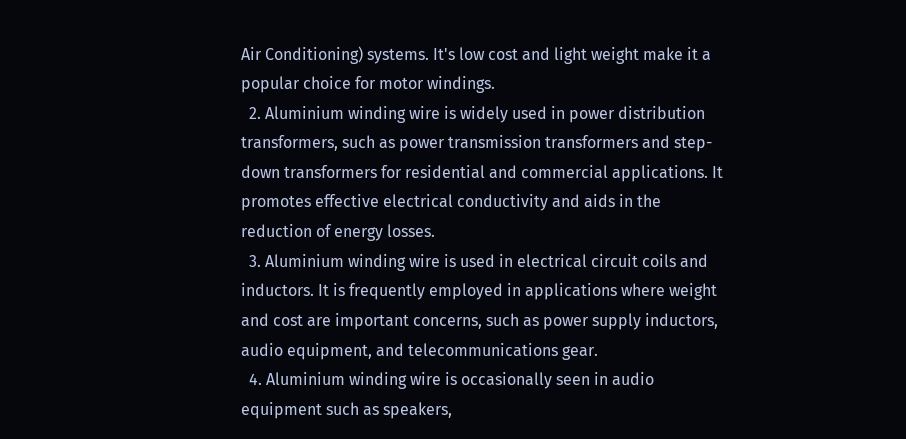Air Conditioning) systems. It's low cost and light weight make it a popular choice for motor windings.
  2. Aluminium winding wire is widely used in power distribution transformers, such as power transmission transformers and step-down transformers for residential and commercial applications. It promotes effective electrical conductivity and aids in the reduction of energy losses.
  3. Aluminium winding wire is used in electrical circuit coils and inductors. It is frequently employed in applications where weight and cost are important concerns, such as power supply inductors, audio equipment, and telecommunications gear.
  4. Aluminium winding wire is occasionally seen in audio equipment such as speakers,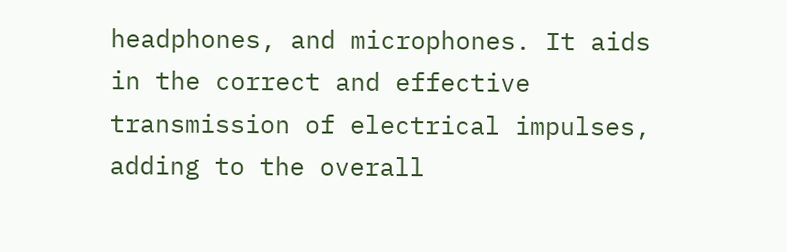headphones, and microphones. It aids in the correct and effective transmission of electrical impulses, adding to the overall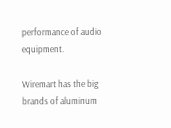performance of audio equipment.

Wiremart has the big brands of aluminum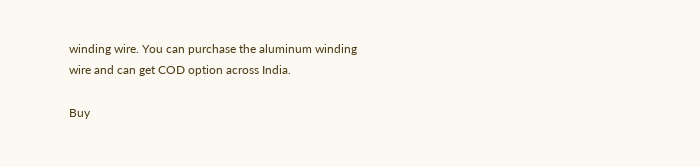winding wire. You can purchase the aluminum winding wire and can get COD option across India.

Buy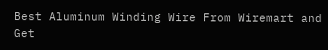Best Aluminum Winding Wire From Wiremart and Get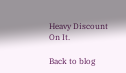Heavy Discount On It.

Back to blog